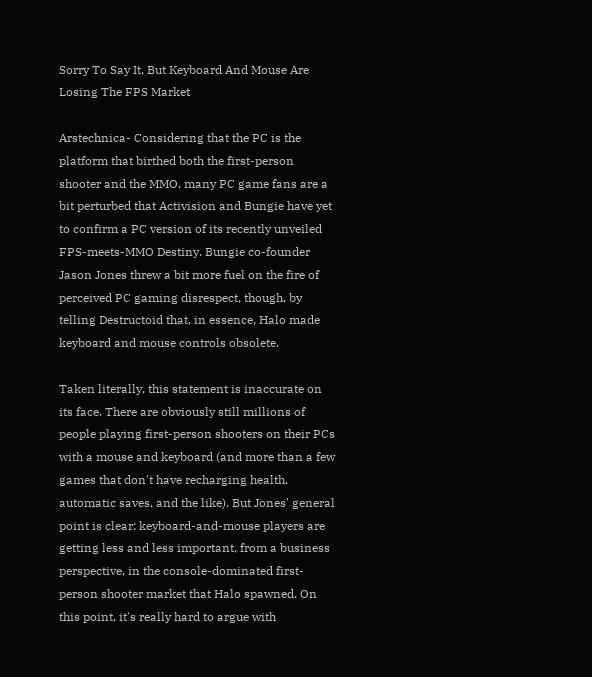Sorry To Say It, But Keyboard And Mouse Are Losing The FPS Market

Arstechnica- Considering that the PC is the platform that birthed both the first-person shooter and the MMO, many PC game fans are a bit perturbed that Activision and Bungie have yet to confirm a PC version of its recently unveiled FPS-meets-MMO Destiny. Bungie co-founder Jason Jones threw a bit more fuel on the fire of perceived PC gaming disrespect, though, by telling Destructoid that, in essence, Halo made keyboard and mouse controls obsolete.

Taken literally, this statement is inaccurate on its face. There are obviously still millions of people playing first-person shooters on their PCs with a mouse and keyboard (and more than a few games that don't have recharging health, automatic saves, and the like). But Jones' general point is clear: keyboard-and-mouse players are getting less and less important, from a business perspective, in the console-dominated first-person shooter market that Halo spawned. On this point, it's really hard to argue with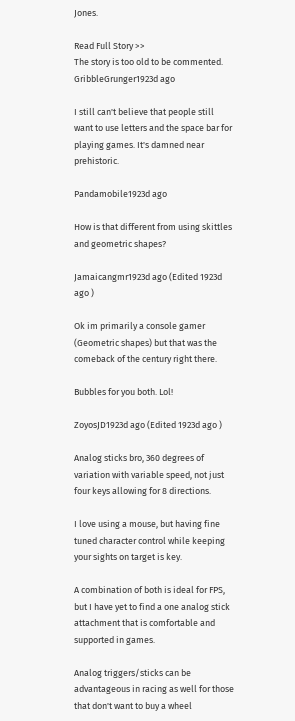Jones.

Read Full Story >>
The story is too old to be commented.
GribbleGrunger1923d ago

I still can't believe that people still want to use letters and the space bar for playing games. It's damned near prehistoric.

Pandamobile1923d ago

How is that different from using skittles and geometric shapes?

Jamaicangmr1923d ago (Edited 1923d ago )

Ok im primarily a console gamer (Geometric shapes) but that was the comeback of the century right there.

Bubbles for you both. Lol!

ZoyosJD1923d ago (Edited 1923d ago )

Analog sticks bro, 360 degrees of variation with variable speed, not just four keys allowing for 8 directions.

I love using a mouse, but having fine tuned character control while keeping your sights on target is key.

A combination of both is ideal for FPS, but I have yet to find a one analog stick attachment that is comfortable and supported in games.

Analog triggers/sticks can be advantageous in racing as well for those that don't want to buy a wheel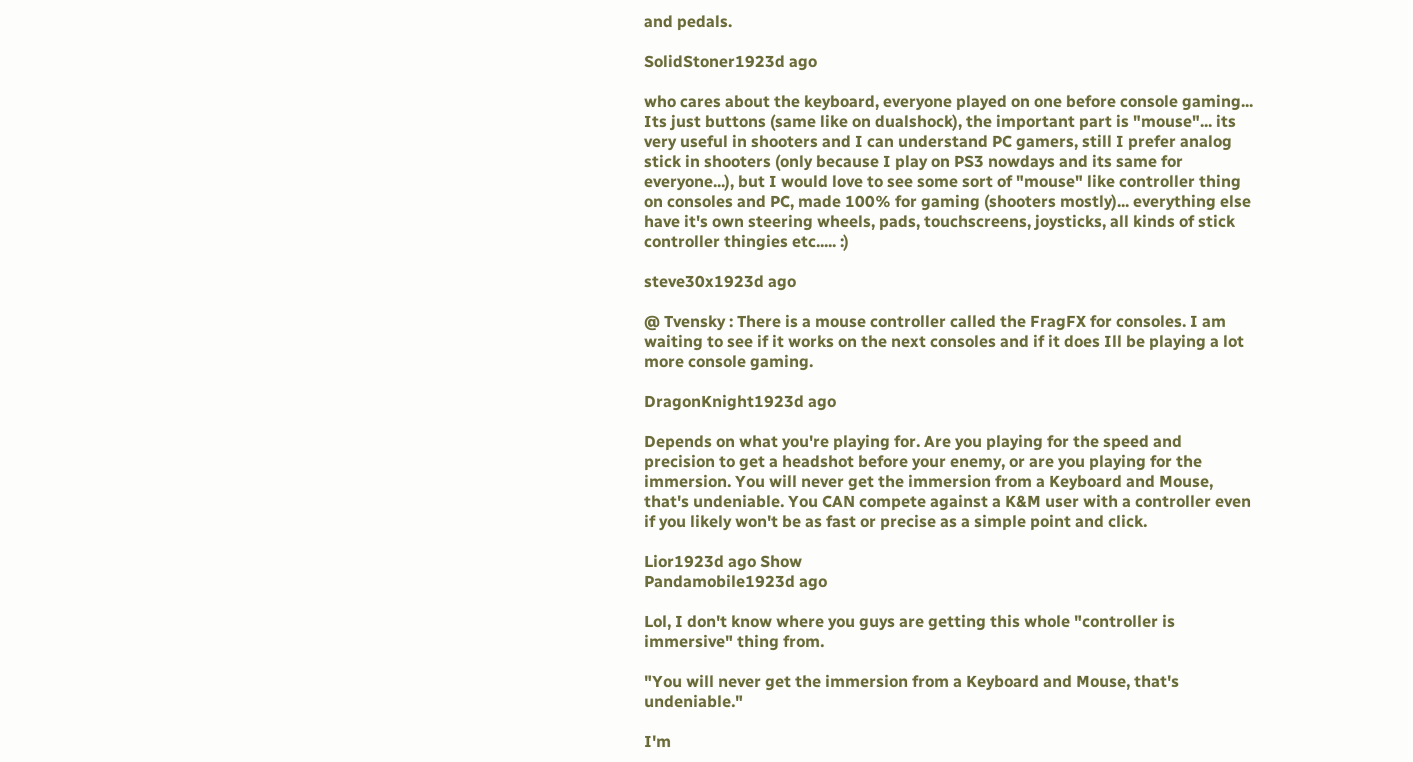and pedals.

SolidStoner1923d ago

who cares about the keyboard, everyone played on one before console gaming... Its just buttons (same like on dualshock), the important part is "mouse"... its very useful in shooters and I can understand PC gamers, still I prefer analog stick in shooters (only because I play on PS3 nowdays and its same for everyone...), but I would love to see some sort of "mouse" like controller thing on consoles and PC, made 100% for gaming (shooters mostly)... everything else have it's own steering wheels, pads, touchscreens, joysticks, all kinds of stick controller thingies etc..... :)

steve30x1923d ago

@ Tvensky : There is a mouse controller called the FragFX for consoles. I am waiting to see if it works on the next consoles and if it does Ill be playing a lot more console gaming.

DragonKnight1923d ago

Depends on what you're playing for. Are you playing for the speed and precision to get a headshot before your enemy, or are you playing for the immersion. You will never get the immersion from a Keyboard and Mouse, that's undeniable. You CAN compete against a K&M user with a controller even if you likely won't be as fast or precise as a simple point and click.

Lior1923d ago Show
Pandamobile1923d ago

Lol, I don't know where you guys are getting this whole "controller is immersive" thing from.

"You will never get the immersion from a Keyboard and Mouse, that's undeniable."

I'm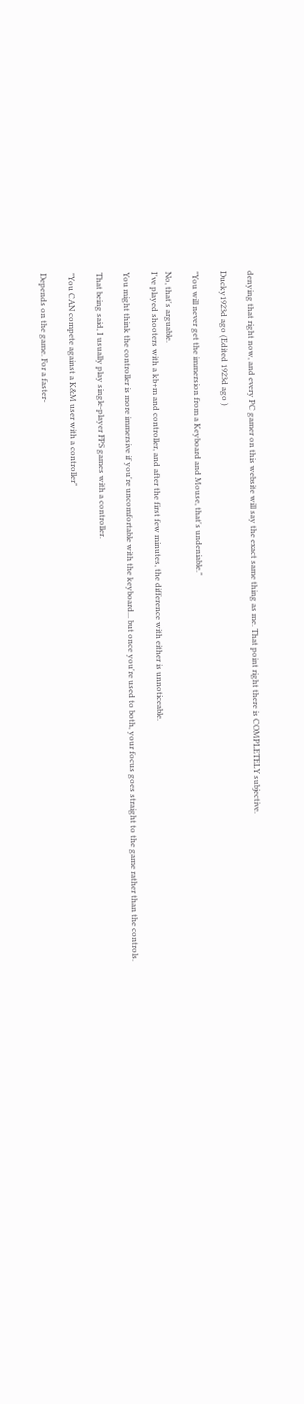denying that right now, and every PC gamer on this website will say the exact same thing as me. That point right there is COMPLETELY subjective.

Ducky1923d ago (Edited 1923d ago )

"You will never get the immersion from a Keyboard and Mouse, that's undeniable."

No, that's arguable.
I've played shooters with a kb+m and controller, and after the first few minutes, the difference with either is unnoticeable.

You might think the controller is more immersive if you're uncomfortable with the keyboard... but once you're used to both, your focus goes straight to the game rather than the controls.

That being said, I usually play single-player FPS games with a controller.

"You CAN compete against a K&M user with a controller"

Depends on the game. For a faster-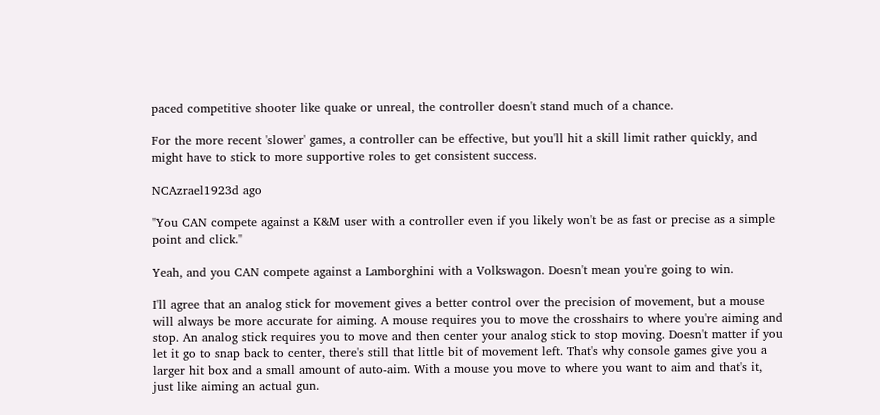paced competitive shooter like quake or unreal, the controller doesn't stand much of a chance.

For the more recent 'slower' games, a controller can be effective, but you'll hit a skill limit rather quickly, and might have to stick to more supportive roles to get consistent success.

NCAzrael1923d ago

"You CAN compete against a K&M user with a controller even if you likely won't be as fast or precise as a simple point and click."

Yeah, and you CAN compete against a Lamborghini with a Volkswagon. Doesn't mean you're going to win.

I'll agree that an analog stick for movement gives a better control over the precision of movement, but a mouse will always be more accurate for aiming. A mouse requires you to move the crosshairs to where you're aiming and stop. An analog stick requires you to move and then center your analog stick to stop moving. Doesn't matter if you let it go to snap back to center, there's still that little bit of movement left. That's why console games give you a larger hit box and a small amount of auto-aim. With a mouse you move to where you want to aim and that's it, just like aiming an actual gun.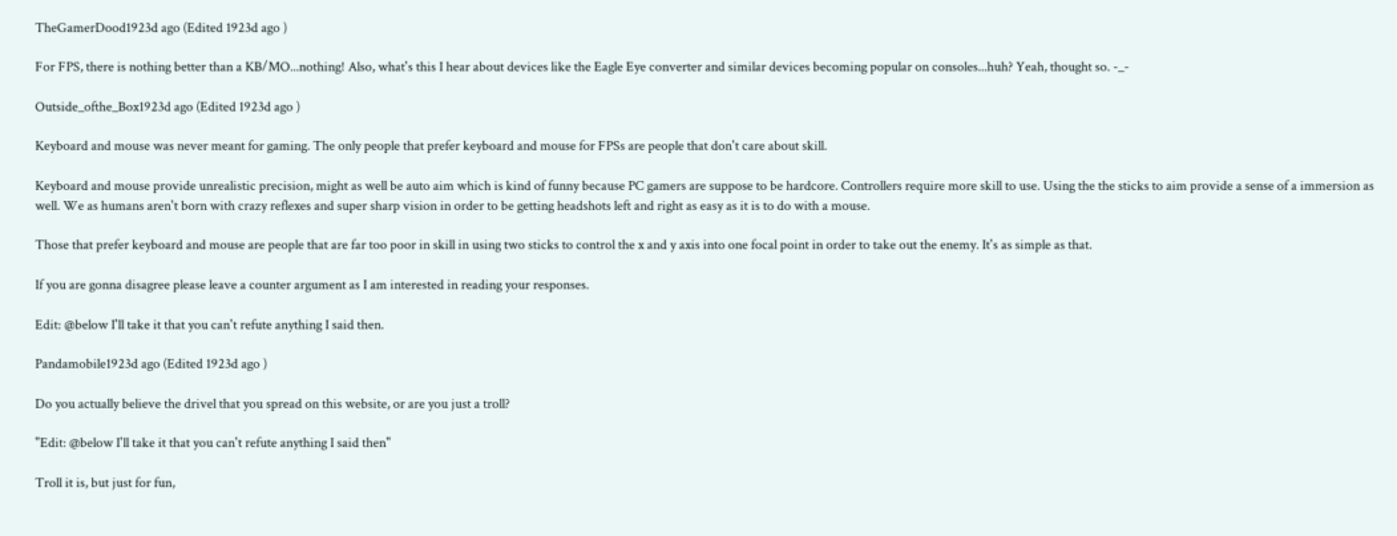TheGamerDood1923d ago (Edited 1923d ago )

For FPS, there is nothing better than a KB/MO...nothing! Also, what's this I hear about devices like the Eagle Eye converter and similar devices becoming popular on consoles...huh? Yeah, thought so. -_-

Outside_ofthe_Box1923d ago (Edited 1923d ago )

Keyboard and mouse was never meant for gaming. The only people that prefer keyboard and mouse for FPSs are people that don't care about skill.

Keyboard and mouse provide unrealistic precision, might as well be auto aim which is kind of funny because PC gamers are suppose to be hardcore. Controllers require more skill to use. Using the the sticks to aim provide a sense of a immersion as well. We as humans aren't born with crazy reflexes and super sharp vision in order to be getting headshots left and right as easy as it is to do with a mouse.

Those that prefer keyboard and mouse are people that are far too poor in skill in using two sticks to control the x and y axis into one focal point in order to take out the enemy. It's as simple as that.

If you are gonna disagree please leave a counter argument as I am interested in reading your responses.

Edit: @below I'll take it that you can't refute anything I said then.

Pandamobile1923d ago (Edited 1923d ago )

Do you actually believe the drivel that you spread on this website, or are you just a troll?

"Edit: @below I'll take it that you can't refute anything I said then"

Troll it is, but just for fun,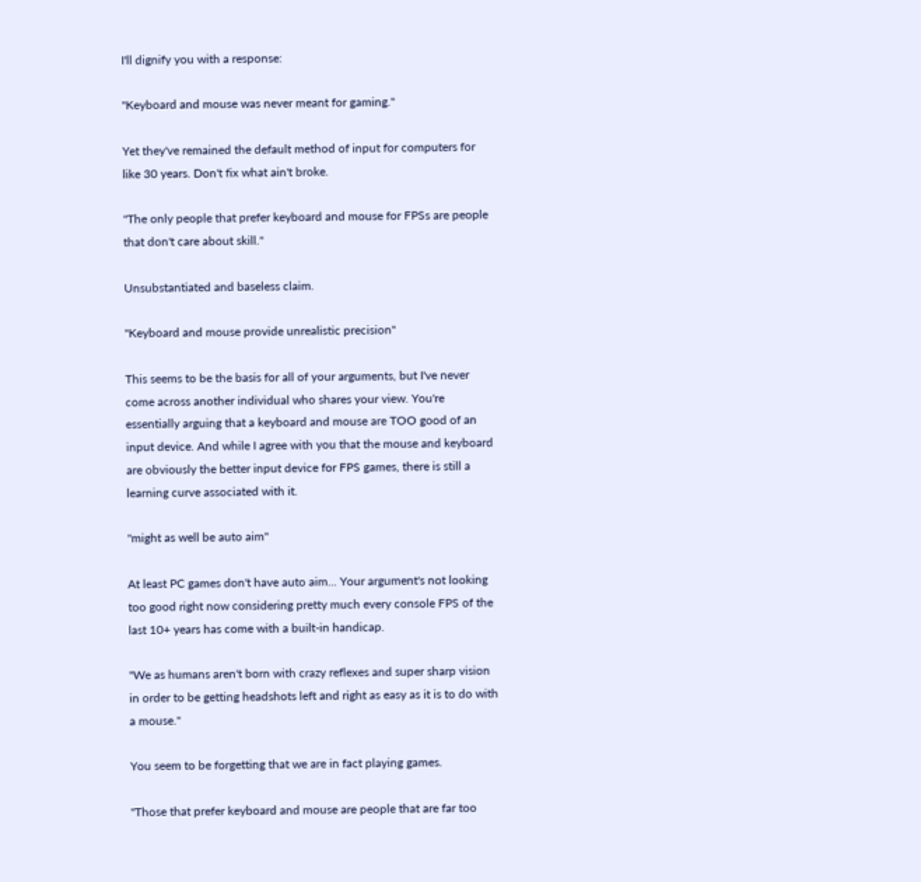I'll dignify you with a response:

"Keyboard and mouse was never meant for gaming."

Yet they've remained the default method of input for computers for like 30 years. Don't fix what ain't broke.

"The only people that prefer keyboard and mouse for FPSs are people that don't care about skill."

Unsubstantiated and baseless claim.

"Keyboard and mouse provide unrealistic precision"

This seems to be the basis for all of your arguments, but I've never come across another individual who shares your view. You're essentially arguing that a keyboard and mouse are TOO good of an input device. And while I agree with you that the mouse and keyboard are obviously the better input device for FPS games, there is still a learning curve associated with it.

"might as well be auto aim"

At least PC games don't have auto aim... Your argument's not looking too good right now considering pretty much every console FPS of the last 10+ years has come with a built-in handicap.

"We as humans aren't born with crazy reflexes and super sharp vision in order to be getting headshots left and right as easy as it is to do with a mouse."

You seem to be forgetting that we are in fact playing games.

"Those that prefer keyboard and mouse are people that are far too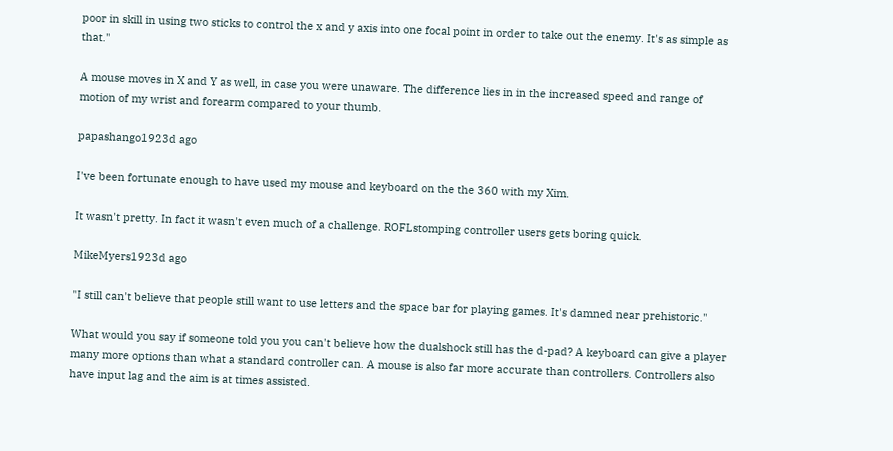poor in skill in using two sticks to control the x and y axis into one focal point in order to take out the enemy. It's as simple as that."

A mouse moves in X and Y as well, in case you were unaware. The difference lies in in the increased speed and range of motion of my wrist and forearm compared to your thumb.

papashango1923d ago

I've been fortunate enough to have used my mouse and keyboard on the the 360 with my Xim.

It wasn't pretty. In fact it wasn't even much of a challenge. ROFLstomping controller users gets boring quick.

MikeMyers1923d ago

"I still can't believe that people still want to use letters and the space bar for playing games. It's damned near prehistoric."

What would you say if someone told you you can't believe how the dualshock still has the d-pad? A keyboard can give a player many more options than what a standard controller can. A mouse is also far more accurate than controllers. Controllers also have input lag and the aim is at times assisted.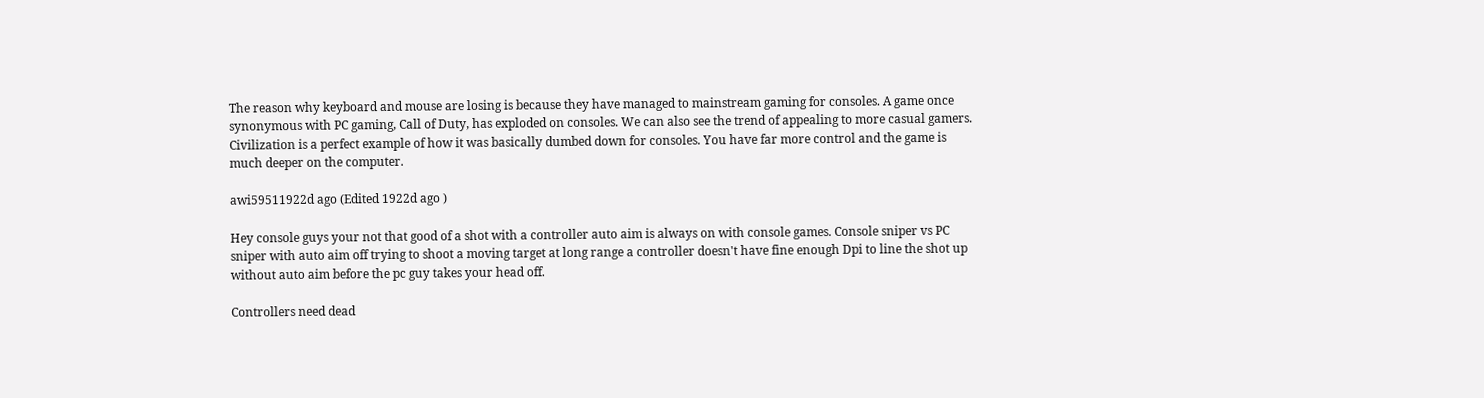The reason why keyboard and mouse are losing is because they have managed to mainstream gaming for consoles. A game once synonymous with PC gaming, Call of Duty, has exploded on consoles. We can also see the trend of appealing to more casual gamers. Civilization is a perfect example of how it was basically dumbed down for consoles. You have far more control and the game is much deeper on the computer.

awi59511922d ago (Edited 1922d ago )

Hey console guys your not that good of a shot with a controller auto aim is always on with console games. Console sniper vs PC sniper with auto aim off trying to shoot a moving target at long range a controller doesn't have fine enough Dpi to line the shot up without auto aim before the pc guy takes your head off.

Controllers need dead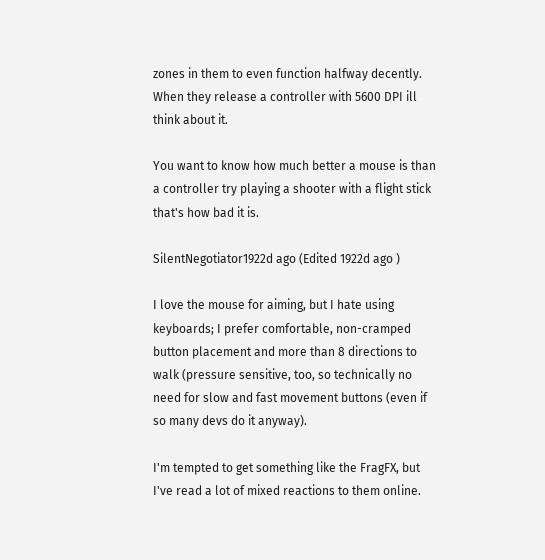zones in them to even function halfway decently. When they release a controller with 5600 DPI ill think about it.

You want to know how much better a mouse is than a controller try playing a shooter with a flight stick that's how bad it is.

SilentNegotiator1922d ago (Edited 1922d ago )

I love the mouse for aiming, but I hate using keyboards; I prefer comfortable, non-cramped button placement and more than 8 directions to walk (pressure sensitive, too, so technically no need for slow and fast movement buttons (even if so many devs do it anyway).

I'm tempted to get something like the FragFX, but I've read a lot of mixed reactions to them online.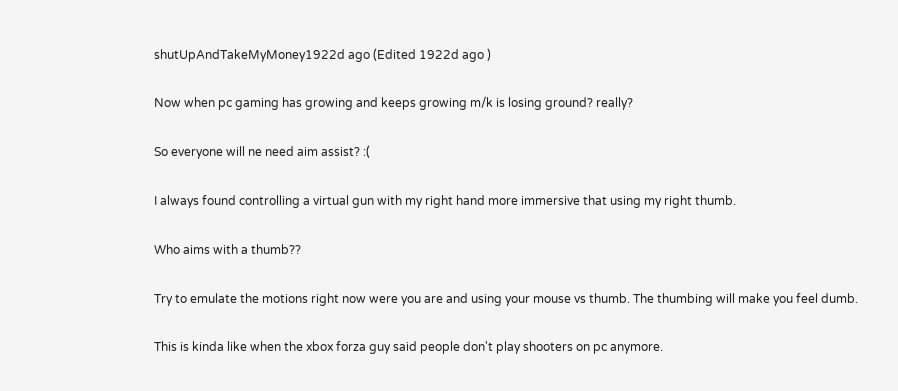shutUpAndTakeMyMoney1922d ago (Edited 1922d ago )

Now when pc gaming has growing and keeps growing m/k is losing ground? really?

So everyone will ne need aim assist? :(

I always found controlling a virtual gun with my right hand more immersive that using my right thumb.

Who aims with a thumb??

Try to emulate the motions right now were you are and using your mouse vs thumb. The thumbing will make you feel dumb.

This is kinda like when the xbox forza guy said people don't play shooters on pc anymore.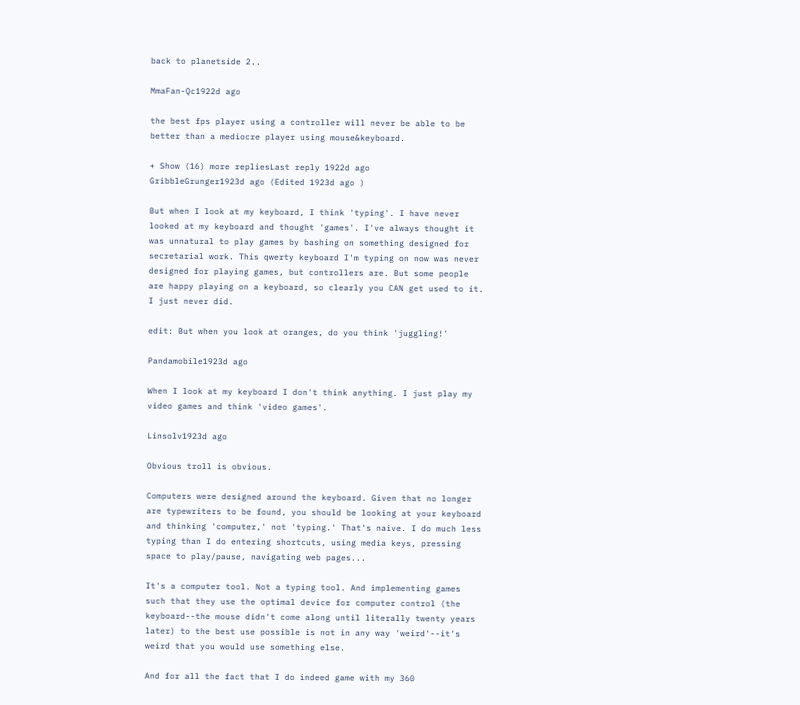back to planetside 2..

MmaFan-Qc1922d ago

the best fps player using a controller will never be able to be better than a mediocre player using mouse&keyboard.

+ Show (16) more repliesLast reply 1922d ago
GribbleGrunger1923d ago (Edited 1923d ago )

But when I look at my keyboard, I think 'typing'. I have never looked at my keyboard and thought 'games'. I've always thought it was unnatural to play games by bashing on something designed for secretarial work. This qwerty keyboard I'm typing on now was never designed for playing games, but controllers are. But some people are happy playing on a keyboard, so clearly you CAN get used to it. I just never did.

edit: But when you look at oranges, do you think 'juggling!'

Pandamobile1923d ago

When I look at my keyboard I don't think anything. I just play my video games and think 'video games'.

Linsolv1923d ago

Obvious troll is obvious.

Computers were designed around the keyboard. Given that no longer are typewriters to be found, you should be looking at your keyboard and thinking 'computer,' not 'typing.' That's naive. I do much less typing than I do entering shortcuts, using media keys, pressing space to play/pause, navigating web pages...

It's a computer tool. Not a typing tool. And implementing games such that they use the optimal device for computer control (the keyboard--the mouse didn't come along until literally twenty years later) to the best use possible is not in any way 'weird'--it's weird that you would use something else.

And for all the fact that I do indeed game with my 360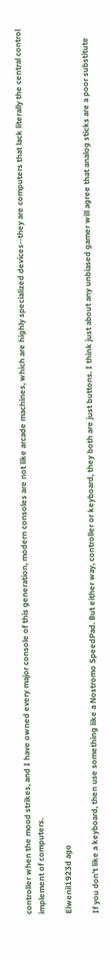controller when the mood strikes, and I have owned every major console of this generation, modern consoles are not like arcade machines, which are highly specialized devices--they are computers that lack literally the central control implement of computers.

Elwenil1923d ago

If you don't like a keyboard, then use something like a Nostromo SpeedPad. But either way, controller or keyboard, they both are just buttons. I think just about any unbiased gamer will agree that analog sticks are a poor substitute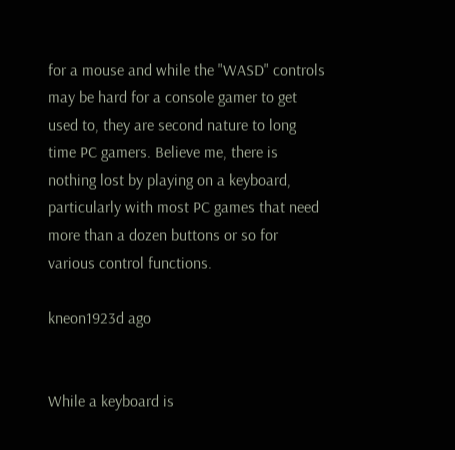for a mouse and while the "WASD" controls may be hard for a console gamer to get used to, they are second nature to long time PC gamers. Believe me, there is nothing lost by playing on a keyboard, particularly with most PC games that need more than a dozen buttons or so for various control functions.

kneon1923d ago


While a keyboard is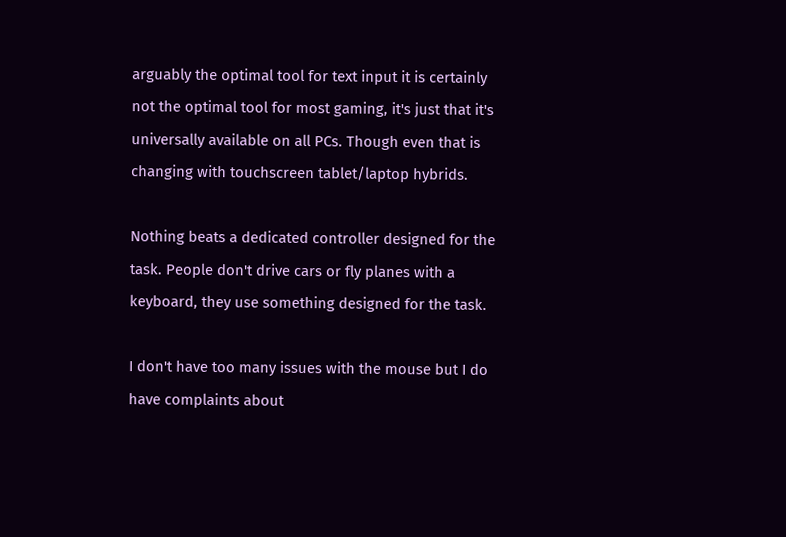arguably the optimal tool for text input it is certainly not the optimal tool for most gaming, it's just that it's universally available on all PCs. Though even that is changing with touchscreen tablet/laptop hybrids.

Nothing beats a dedicated controller designed for the task. People don't drive cars or fly planes with a keyboard, they use something designed for the task.

I don't have too many issues with the mouse but I do have complaints about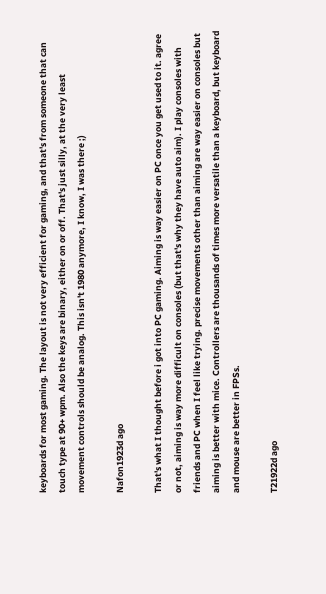keyboards for most gaming. The layout is not very efficient for gaming, and that's from someone that can touch type at 90+ wpm. Also the keys are binary, either on or off. That's just silly, at the very least movement controls should be analog. This isn't 1980 anymore, I know, I was there ;)

Nafon1923d ago

That's what I thought before i got into PC gaming. Aiming is way easier on PC once you get used to it. agree or not, aiming is way more difficult on consoles (but that's why they have auto aim). I play consoles with friends and PC when I feel like trying. precise movements other than aiming are way easier on consoles but aiming is better with mice. Controllers are thousands of times more versatile than a keyboard, but keyboard and mouse are better in FPSs.

T21922d ago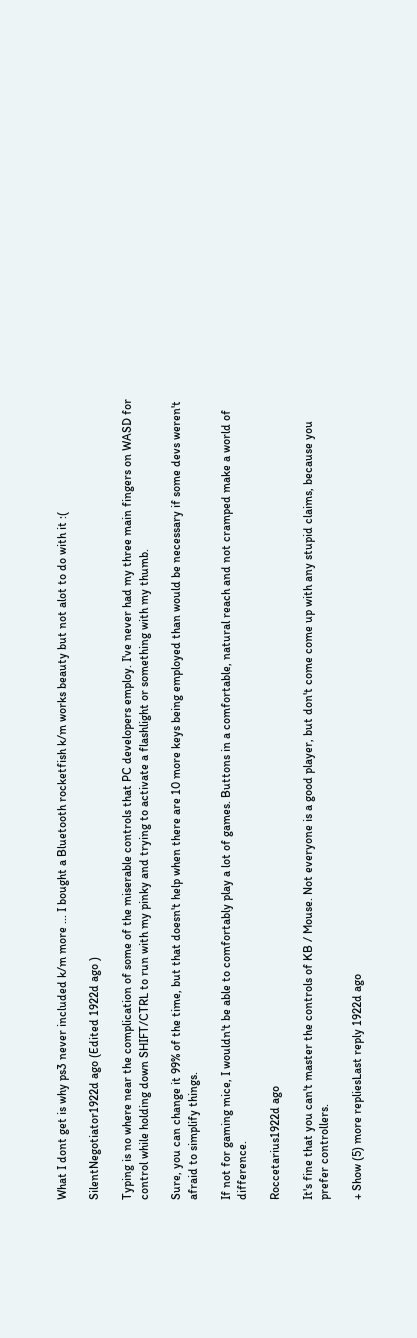What I dont get is why ps3 never included k/m more ... I bought a Bluetooth rocketfish k/m works beauty but not alot to do with it :(

SilentNegotiator1922d ago (Edited 1922d ago )

Typing is no where near the complication of some of the miserable controls that PC developers employ. I've never had my three main fingers on WASD for control while holding down SHIFT/CTRL to run with my pinky and trying to activate a flashlight or something with my thumb.

Sure, you can change it 99% of the time, but that doesn't help when there are 10 more keys being employed than would be necessary if some devs weren't afraid to simplify things.

If not for gaming mice, I wouldn't be able to comfortably play a lot of games. Buttons in a comfortable, natural reach and not cramped make a world of difference.

Roccetarius1922d ago

It's fine that you can't master the controls of KB / Mouse. Not everyone is a good player, but don't come come up with any stupid claims, because you prefer controllers.

+ Show (5) more repliesLast reply 1922d ago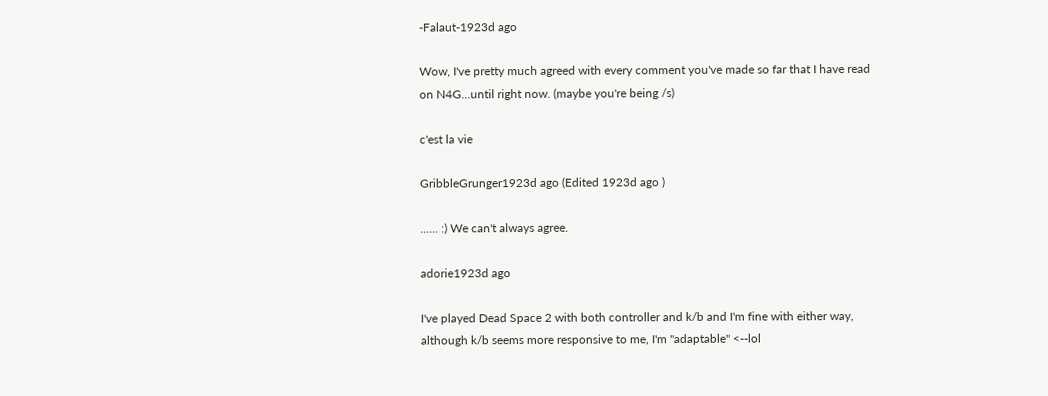-Falaut-1923d ago

Wow, I've pretty much agreed with every comment you've made so far that I have read on N4G...until right now. (maybe you're being /s)

c'est la vie

GribbleGrunger1923d ago (Edited 1923d ago )

...... :) We can't always agree.

adorie1923d ago

I've played Dead Space 2 with both controller and k/b and I'm fine with either way, although k/b seems more responsive to me, I'm "adaptable" <--lol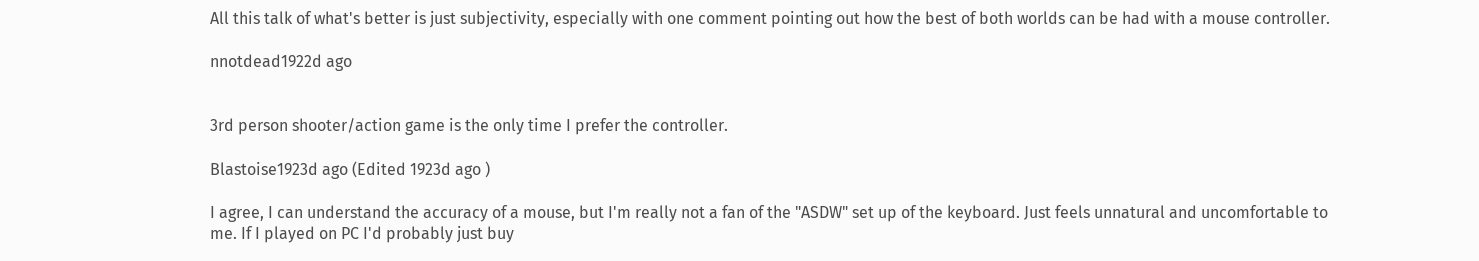All this talk of what's better is just subjectivity, especially with one comment pointing out how the best of both worlds can be had with a mouse controller.

nnotdead1922d ago


3rd person shooter/action game is the only time I prefer the controller.

Blastoise1923d ago (Edited 1923d ago )

I agree, I can understand the accuracy of a mouse, but I'm really not a fan of the "ASDW" set up of the keyboard. Just feels unnatural and uncomfortable to me. If I played on PC I'd probably just buy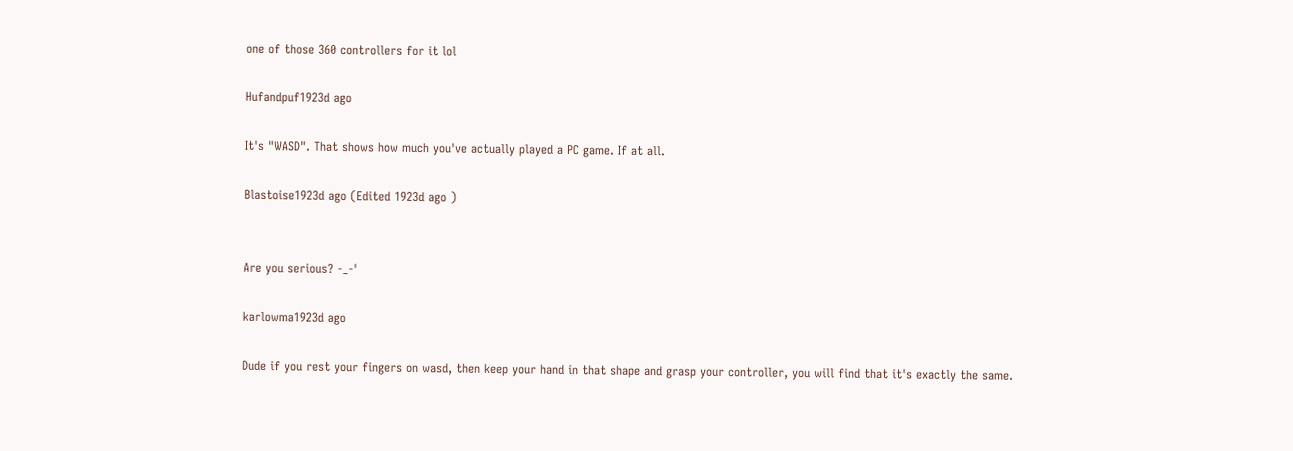one of those 360 controllers for it lol

Hufandpuf1923d ago

It's "WASD". That shows how much you've actually played a PC game. If at all.

Blastoise1923d ago (Edited 1923d ago )


Are you serious? -_-'

karlowma1923d ago

Dude if you rest your fingers on wasd, then keep your hand in that shape and grasp your controller, you will find that it's exactly the same.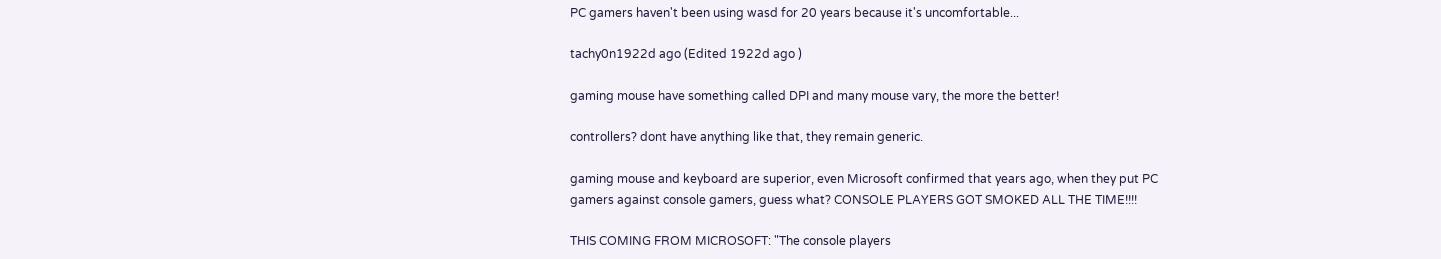PC gamers haven't been using wasd for 20 years because it's uncomfortable...

tachy0n1922d ago (Edited 1922d ago )

gaming mouse have something called DPI and many mouse vary, the more the better!

controllers? dont have anything like that, they remain generic.

gaming mouse and keyboard are superior, even Microsoft confirmed that years ago, when they put PC gamers against console gamers, guess what? CONSOLE PLAYERS GOT SMOKED ALL THE TIME!!!!

THIS COMING FROM MICROSOFT: "The console players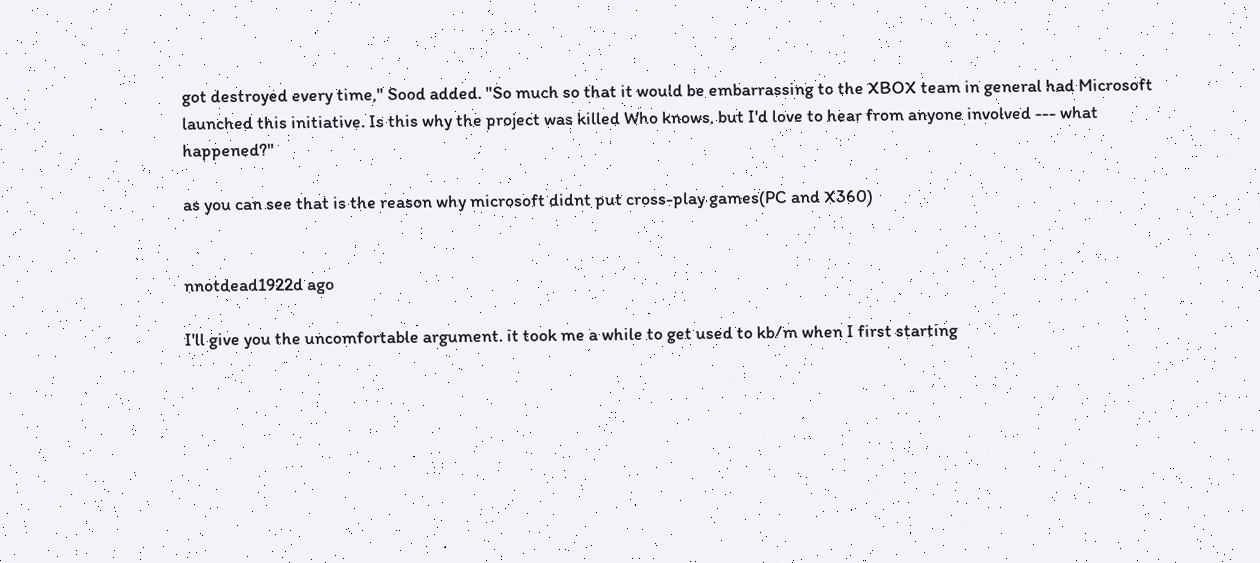got destroyed every time," Sood added. "So much so that it would be embarrassing to the XBOX team in general had Microsoft launched this initiative. Is this why the project was killed Who knows, but I'd love to hear from anyone involved --- what happened?"

as you can see that is the reason why microsoft didnt put cross-play games(PC and X360)


nnotdead1922d ago

I'll give you the uncomfortable argument. it took me a while to get used to kb/m when I first starting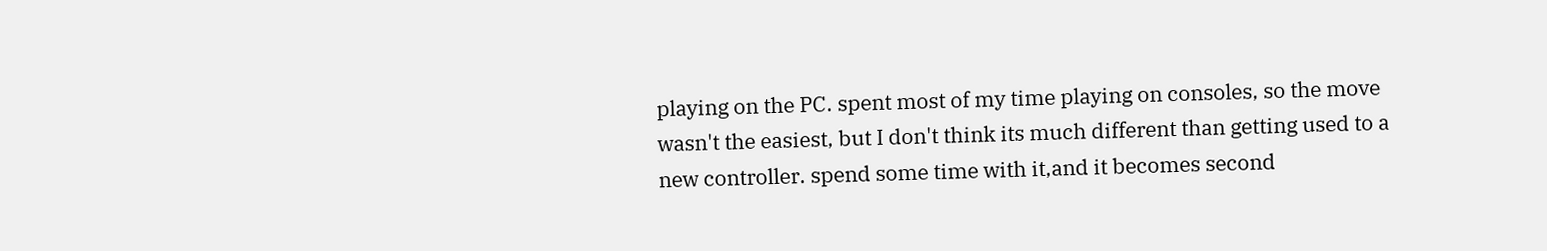playing on the PC. spent most of my time playing on consoles, so the move wasn't the easiest, but I don't think its much different than getting used to a new controller. spend some time with it,and it becomes second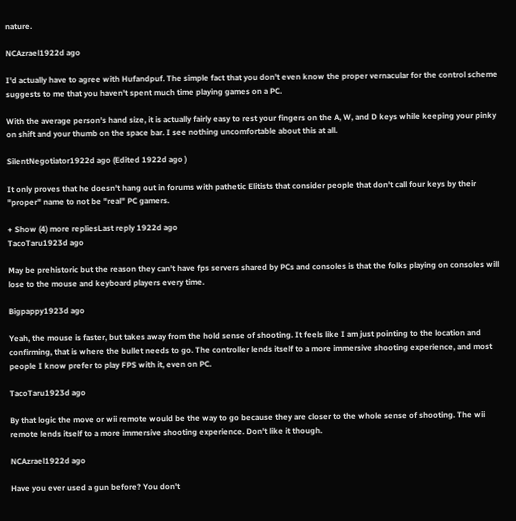nature.

NCAzrael1922d ago

I'd actually have to agree with Hufandpuf. The simple fact that you don't even know the proper vernacular for the control scheme suggests to me that you haven't spent much time playing games on a PC.

With the average person's hand size, it is actually fairly easy to rest your fingers on the A, W, and D keys while keeping your pinky on shift and your thumb on the space bar. I see nothing uncomfortable about this at all.

SilentNegotiator1922d ago (Edited 1922d ago )

It only proves that he doesn't hang out in forums with pathetic Elitists that consider people that don't call four keys by their "proper" name to not be "real" PC gamers.

+ Show (4) more repliesLast reply 1922d ago
TacoTaru1923d ago

May be prehistoric but the reason they can't have fps servers shared by PCs and consoles is that the folks playing on consoles will lose to the mouse and keyboard players every time.

Bigpappy1923d ago

Yeah, the mouse is faster, but takes away from the hold sense of shooting. It feels like I am just pointing to the location and confirming, that is where the bullet needs to go. The controller lends itself to a more immersive shooting experience, and most people I know prefer to play FPS with it, even on PC.

TacoTaru1923d ago

By that logic the move or wii remote would be the way to go because they are closer to the whole sense of shooting. The wii remote lends itself to a more immersive shooting experience. Don't like it though.

NCAzrael1922d ago

Have you ever used a gun before? You don't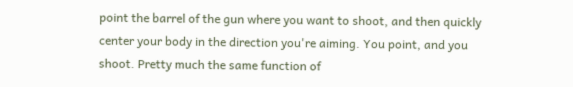point the barrel of the gun where you want to shoot, and then quickly center your body in the direction you're aiming. You point, and you shoot. Pretty much the same function of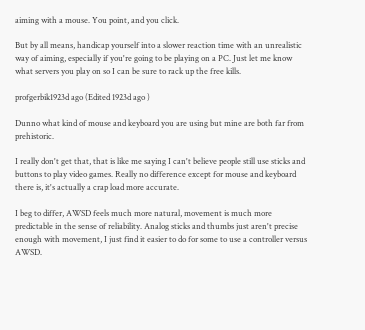aiming with a mouse. You point, and you click.

But by all means, handicap yourself into a slower reaction time with an unrealistic way of aiming, especially if you're going to be playing on a PC. Just let me know what servers you play on so I can be sure to rack up the free kills.

profgerbik1923d ago (Edited 1923d ago )

Dunno what kind of mouse and keyboard you are using but mine are both far from prehistoric.

I really don't get that, that is like me saying I can't believe people still use sticks and buttons to play video games. Really no difference except for mouse and keyboard there is, it's actually a crap load more accurate.

I beg to differ, AWSD feels much more natural, movement is much more predictable in the sense of reliability. Analog sticks and thumbs just aren't precise enough with movement, I just find it easier to do for some to use a controller versus AWSD.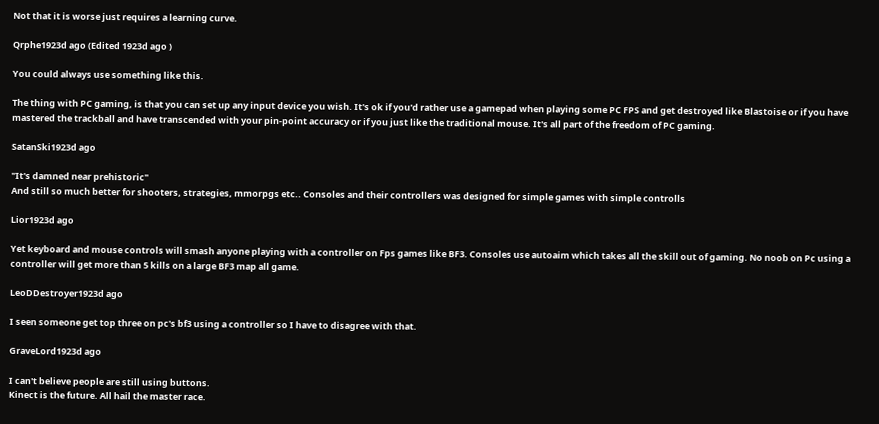Not that it is worse just requires a learning curve.

Qrphe1923d ago (Edited 1923d ago )

You could always use something like this.

The thing with PC gaming, is that you can set up any input device you wish. It's ok if you'd rather use a gamepad when playing some PC FPS and get destroyed like Blastoise or if you have mastered the trackball and have transcended with your pin-point accuracy or if you just like the traditional mouse. It's all part of the freedom of PC gaming.

SatanSki1923d ago

"It's damned near prehistoric"
And still so much better for shooters, strategies, mmorpgs etc.. Consoles and their controllers was designed for simple games with simple controlls

Lior1923d ago

Yet keyboard and mouse controls will smash anyone playing with a controller on Fps games like BF3. Consoles use autoaim which takes all the skill out of gaming. No noob on Pc using a controller will get more than 5 kills on a large BF3 map all game.

LeoDDestroyer1923d ago

I seen someone get top three on pc's bf3 using a controller so I have to disagree with that.

GraveLord1923d ago

I can't believe people are still using buttons.
Kinect is the future. All hail the master race.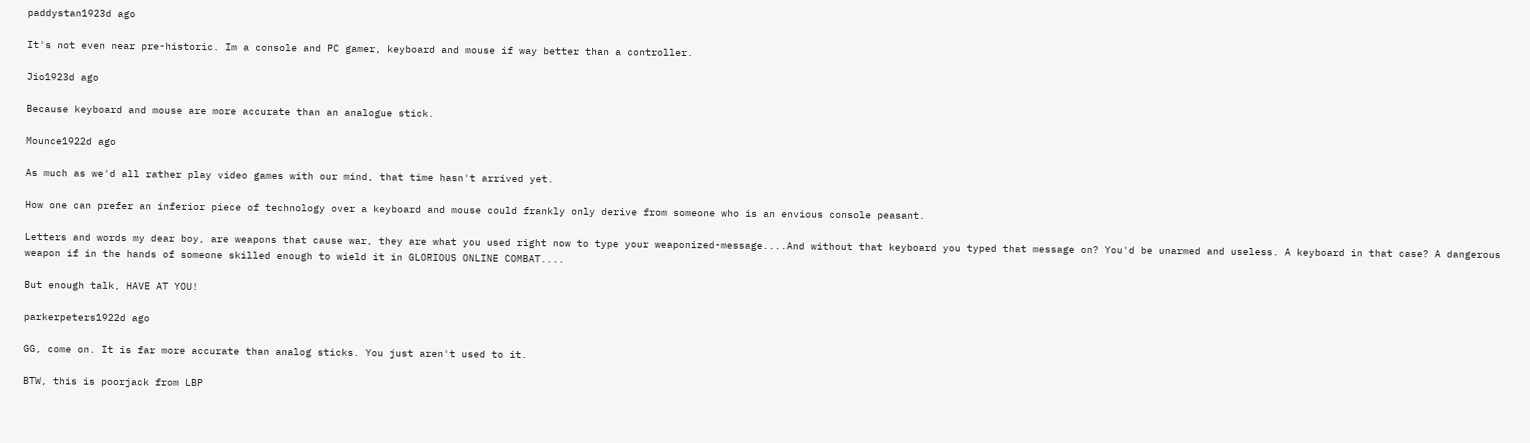paddystan1923d ago

It's not even near pre-historic. Im a console and PC gamer, keyboard and mouse if way better than a controller.

Jio1923d ago

Because keyboard and mouse are more accurate than an analogue stick.

Mounce1922d ago

As much as we'd all rather play video games with our mind, that time hasn't arrived yet.

How one can prefer an inferior piece of technology over a keyboard and mouse could frankly only derive from someone who is an envious console peasant.

Letters and words my dear boy, are weapons that cause war, they are what you used right now to type your weaponized-message....And without that keyboard you typed that message on? You'd be unarmed and useless. A keyboard in that case? A dangerous weapon if in the hands of someone skilled enough to wield it in GLORIOUS ONLINE COMBAT....

But enough talk, HAVE AT YOU!

parkerpeters1922d ago

GG, come on. It is far more accurate than analog sticks. You just aren't used to it.

BTW, this is poorjack from LBP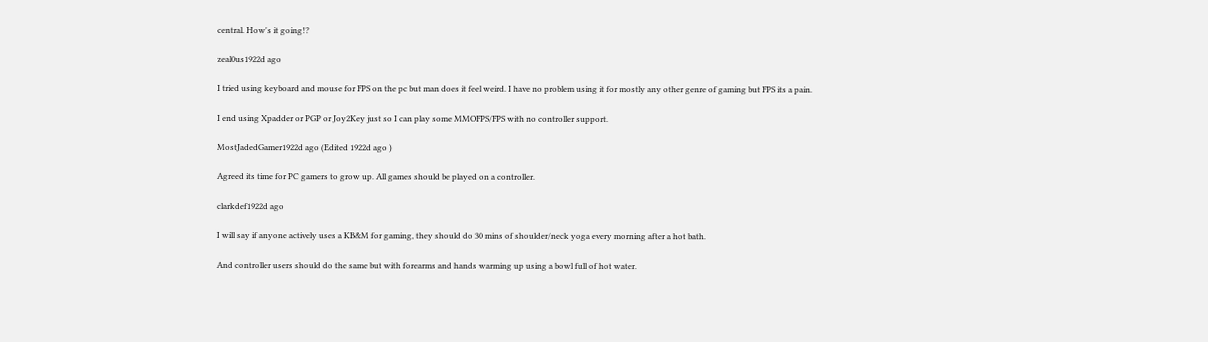central. How's it going!?

zeal0us1922d ago

I tried using keyboard and mouse for FPS on the pc but man does it feel weird. I have no problem using it for mostly any other genre of gaming but FPS its a pain.

I end using Xpadder or PGP or Joy2Key just so I can play some MMOFPS/FPS with no controller support.

MostJadedGamer1922d ago (Edited 1922d ago )

Agreed its time for PC gamers to grow up. All games should be played on a controller.

clarkdef1922d ago

I will say if anyone actively uses a KB&M for gaming, they should do 30 mins of shoulder/neck yoga every morning after a hot bath.

And controller users should do the same but with forearms and hands warming up using a bowl full of hot water.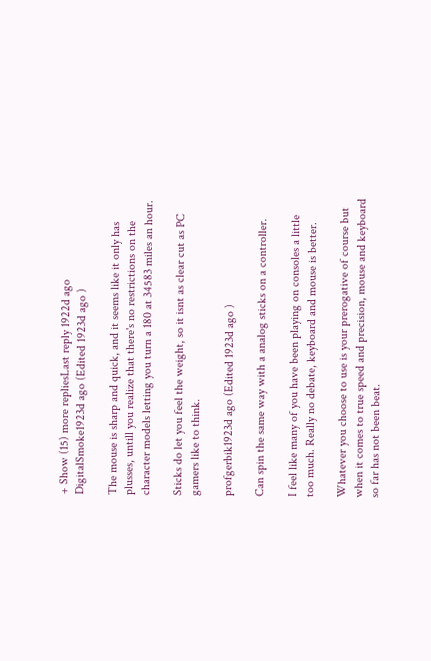+ Show (15) more repliesLast reply 1922d ago
DigitalSmoke1923d ago (Edited 1923d ago )

The mouse is sharp and quick, and it seems like it only has plusses, untill you realize that there's no restrictions on the character models letting you turn a 180 at 34583 miles an hour.

Sticks do let you feel the weight, so it isnt as clear cut as PC gamers like to think.

profgerbik1923d ago (Edited 1923d ago )

Can spin the same way with a analog sticks on a controller.

I feel like many of you have been playing on consoles a little too much. Really no debate, keyboard and mouse is better.

Whatever you choose to use is your prerogative of course but when it comes to true speed and precision, mouse and keyboard so far has not been beat.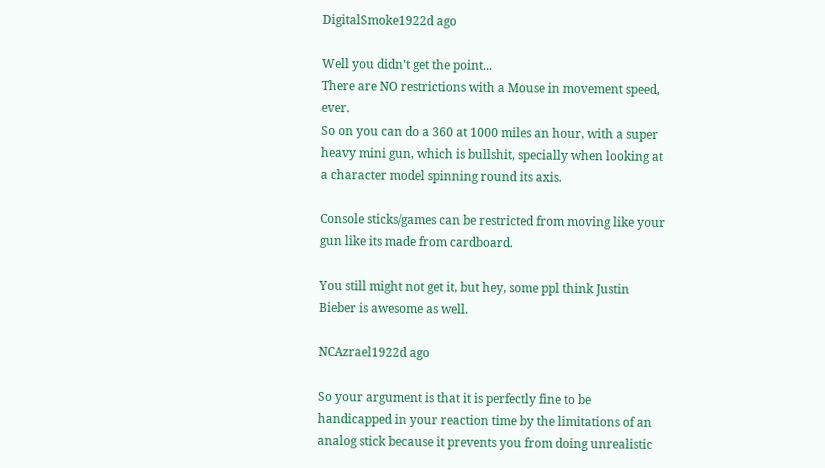DigitalSmoke1922d ago

Well you didn't get the point...
There are NO restrictions with a Mouse in movement speed, ever.
So on you can do a 360 at 1000 miles an hour, with a super heavy mini gun, which is bullshit, specially when looking at a character model spinning round its axis.

Console sticks/games can be restricted from moving like your gun like its made from cardboard.

You still might not get it, but hey, some ppl think Justin Bieber is awesome as well.

NCAzrael1922d ago

So your argument is that it is perfectly fine to be handicapped in your reaction time by the limitations of an analog stick because it prevents you from doing unrealistic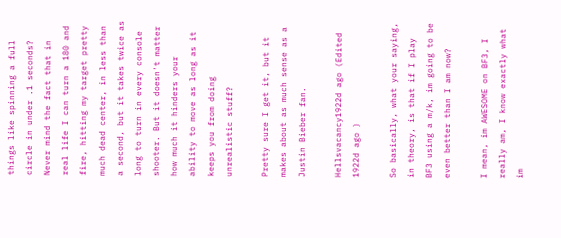things like spinning a full circle in under .1 seconds? Never mind the fact that in real life I can turn a 180 and fire, hitting my target pretty much dead center, in less than a second, but it takes twice as long to turn in every console shooter. But it doesn't matter how much it hinders your ability to move as long as it keeps you from doing unrealistic stuff?

Pretty sure I get it, but it makes about as much sense as a Justin Bieber fan.

Hellsvacancy1922d ago (Edited 1922d ago )

So basically, what your saying, in theory, is that if I play BF3 using a m/k, im going to be even better than I am now?

I mean, im AWESOME on BF3, I really am, I know exactly what im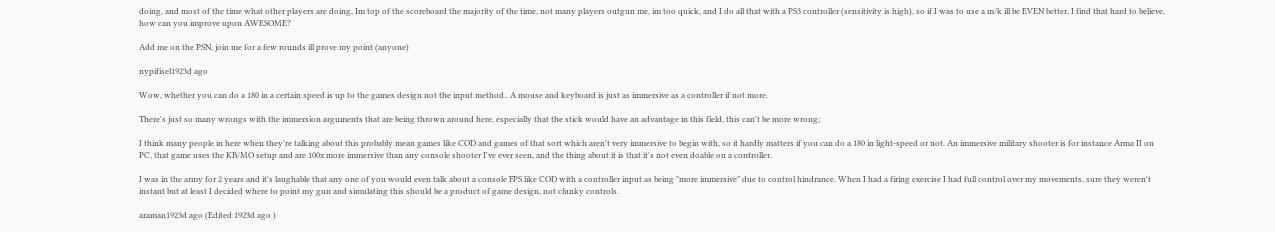doing, and most of the time what other players are doing, Im top of the scoreboard the majority of the time, not many players outgun me, im too quick, and I do all that with a PS3 controller (sensitivity is high), so if I was to use a m/k ill be EVEN better, I find that hard to believe, how can you improve upon AWESOME?

Add me on the PSN, join me for a few rounds ill prove my point (anyone)

nypifisel1923d ago

Wow, whether you can do a 180 in a certain speed is up to the games design not the input method.. A mouse and keyboard is just as immersive as a controller if not more.

There's just so many wrongs with the immersion arguments that are being thrown around here, especially that the stick would have an advantage in this field, this can't be more wrong;

I think many people in here when they're talking about this probably mean games like COD and games of that sort which aren't very immersive to begin with, so it hardly matters if you can do a 180 in light-speed or not. An immersive military shooter is for instance Arma II on PC, that game uses the KB/MO setup and are 100x more immersive than any console shooter I've ever seen, and the thing about it is that it's not even doable on a controller.

I was in the army for 2 years and it's laughable that any one of you would even talk about a console FPS like COD with a controller input as being "more immersive" due to control hindrance. When I had a firing exercise I had full control over my movements, sure they weren't instant but at least I decided where to point my gun and simulating this should be a product of game design, not clunky controls.

araman1923d ago (Edited 1923d ago )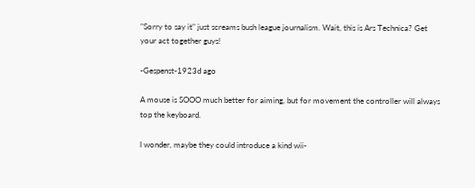"Sorry to say it" just screams bush league journalism. Wait, this is Ars Technica? Get your act together guys!

-Gespenst-1923d ago

A mouse is SOOO much better for aiming, but for movement the controller will always top the keyboard.

I wonder, maybe they could introduce a kind wii-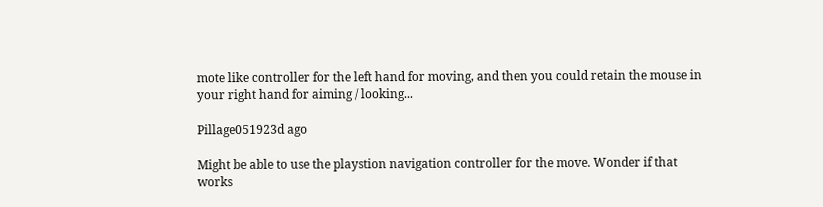mote like controller for the left hand for moving, and then you could retain the mouse in your right hand for aiming / looking...

Pillage051923d ago

Might be able to use the playstion navigation controller for the move. Wonder if that works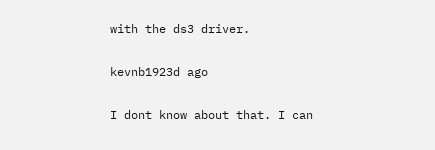with the ds3 driver.

kevnb1923d ago

I dont know about that. I can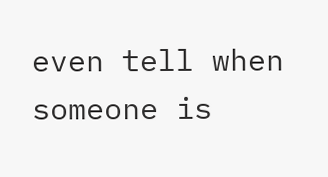even tell when someone is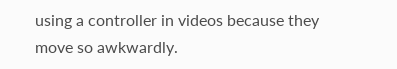using a controller in videos because they move so awkwardly.